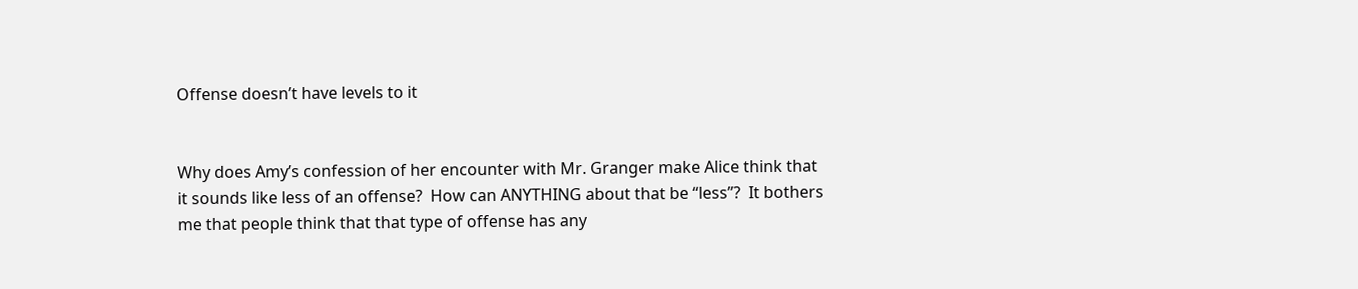Offense doesn’t have levels to it


Why does Amy’s confession of her encounter with Mr. Granger make Alice think that it sounds like less of an offense?  How can ANYTHING about that be “less”?  It bothers me that people think that that type of offense has any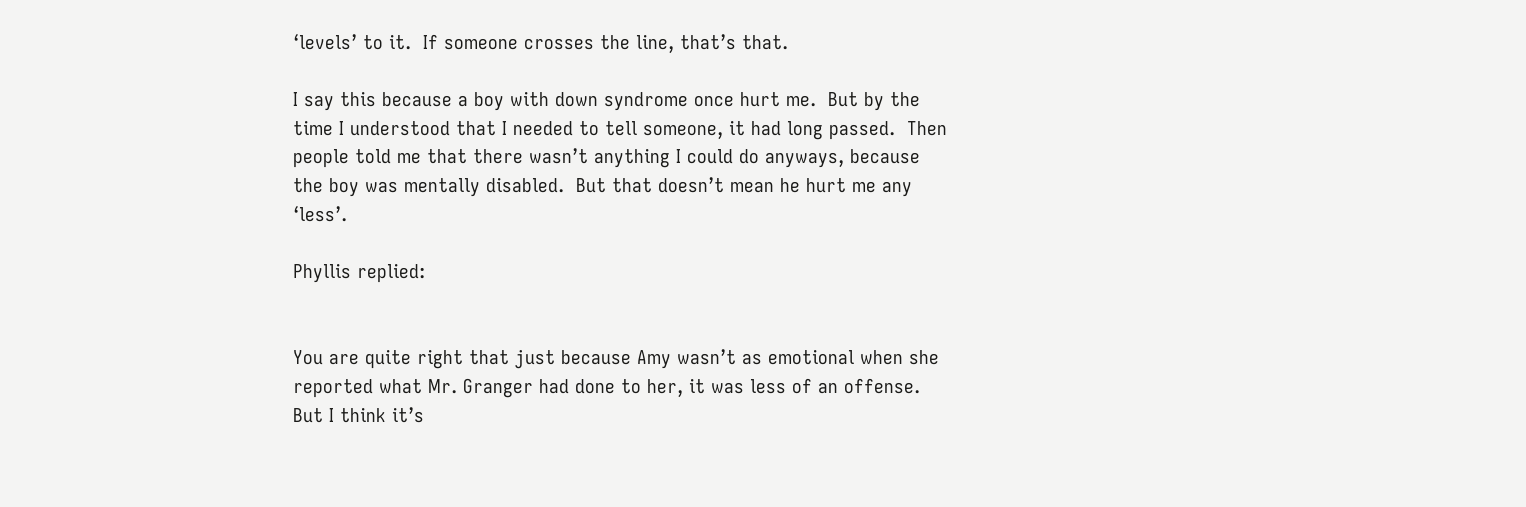‘levels’ to it.  If someone crosses the line, that’s that.

I say this because a boy with down syndrome once hurt me.  But by the time I understood that I needed to tell someone, it had long passed.  Then people told me that there wasn’t anything I could do anyways, because the boy was mentally disabled.  But that doesn’t mean he hurt me any ‘less’.

Phyllis replied:


You are quite right that just because Amy wasn’t as emotional when she reported what Mr. Granger had done to her, it was less of an offense.  But I think it’s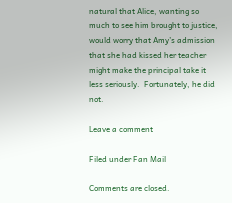natural that Alice, wanting so much to see him brought to justice, would worry that Amy’s admission that she had kissed her teacher might make the principal take it less seriously.  Fortunately, he did not.

Leave a comment

Filed under Fan Mail

Comments are closed.